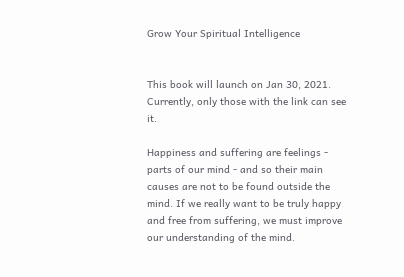Grow Your Spiritual Intelligence


This book will launch on Jan 30, 2021. Currently, only those with the link can see it.

Happiness and suffering are feelings - parts of our mind - and so their main causes are not to be found outside the mind. If we really want to be truly happy and free from suffering, we must improve our understanding of the mind.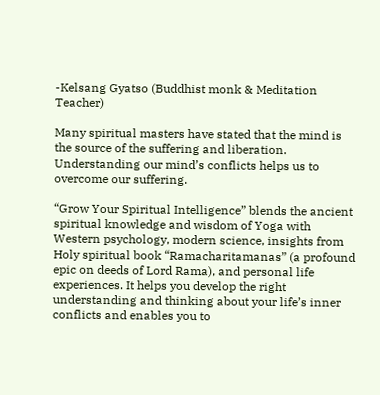-Kelsang Gyatso (Buddhist monk & Meditation Teacher)

Many spiritual masters have stated that the mind is the source of the suffering and liberation. Understanding our mind’s conflicts helps us to overcome our suffering.

“Grow Your Spiritual Intelligence” blends the ancient spiritual knowledge and wisdom of Yoga with Western psychology, modern science, insights from Holy spiritual book “Ramacharitamanas” (a profound epic on deeds of Lord Rama), and personal life experiences. It helps you develop the right understanding and thinking about your life’s inner conflicts and enables you to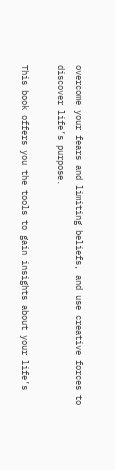overcome your fears and limiting beliefs, and use creative forces to discover life’s purpose.

This book offers you the tools to gain insights about your life’s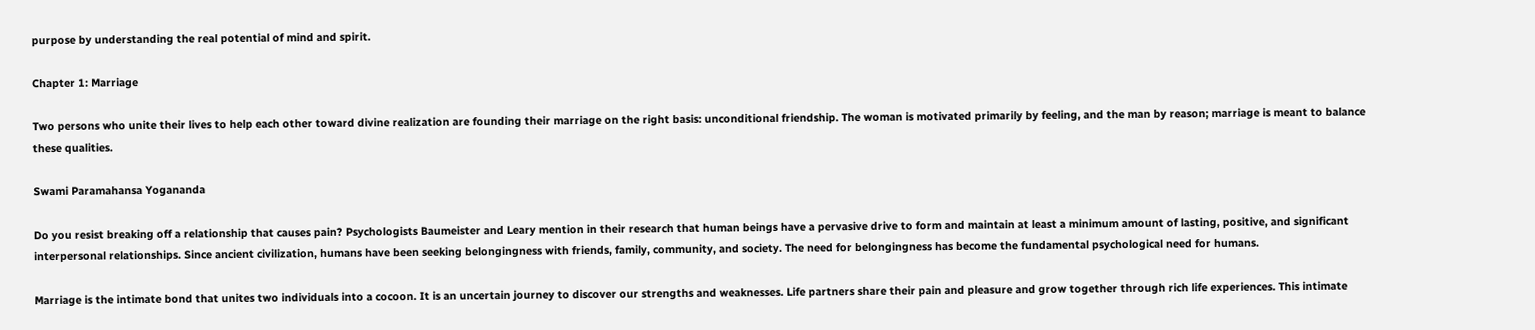purpose by understanding the real potential of mind and spirit.

Chapter 1: Marriage

Two persons who unite their lives to help each other toward divine realization are founding their marriage on the right basis: unconditional friendship. The woman is motivated primarily by feeling, and the man by reason; marriage is meant to balance these qualities.

Swami Paramahansa Yogananda

Do you resist breaking off a relationship that causes pain? Psychologists Baumeister and Leary mention in their research that human beings have a pervasive drive to form and maintain at least a minimum amount of lasting, positive, and significant interpersonal relationships. Since ancient civilization, humans have been seeking belongingness with friends, family, community, and society. The need for belongingness has become the fundamental psychological need for humans.

Marriage is the intimate bond that unites two individuals into a cocoon. It is an uncertain journey to discover our strengths and weaknesses. Life partners share their pain and pleasure and grow together through rich life experiences. This intimate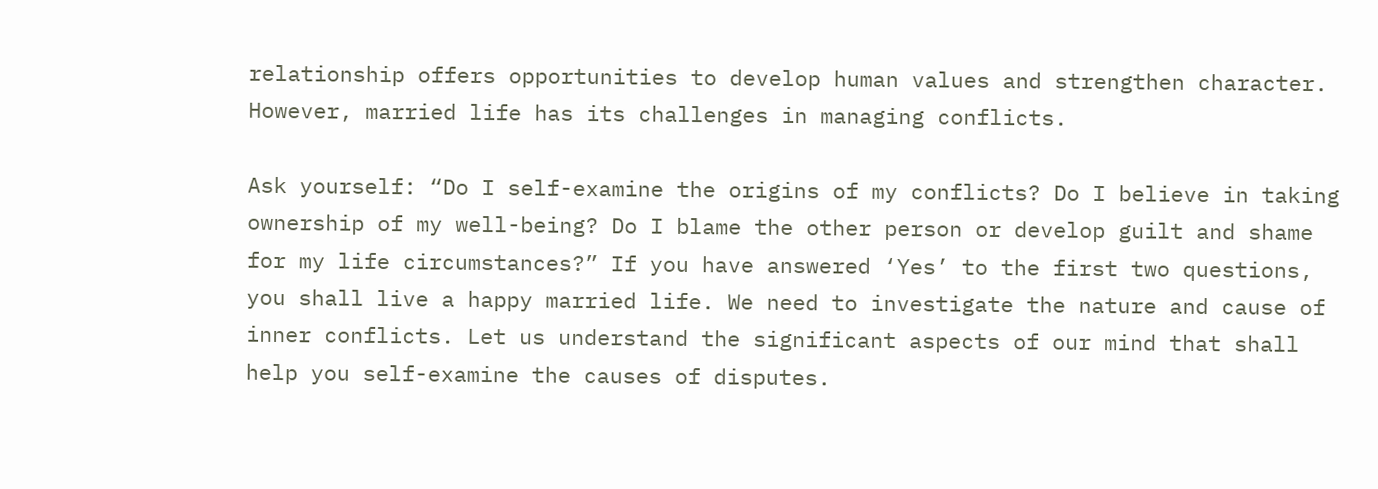relationship offers opportunities to develop human values and strengthen character. However, married life has its challenges in managing conflicts.

Ask yourself: “Do I self-examine the origins of my conflicts? Do I believe in taking ownership of my well-being? Do I blame the other person or develop guilt and shame for my life circumstances?” If you have answered ‘Yes’ to the first two questions, you shall live a happy married life. We need to investigate the nature and cause of inner conflicts. Let us understand the significant aspects of our mind that shall help you self-examine the causes of disputes.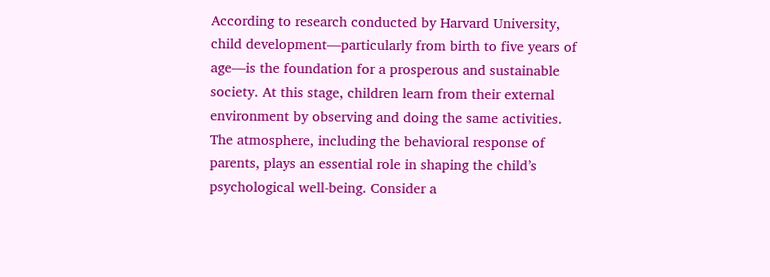According to research conducted by Harvard University, child development—particularly from birth to five years of age—is the foundation for a prosperous and sustainable society. At this stage, children learn from their external environment by observing and doing the same activities. The atmosphere, including the behavioral response of parents, plays an essential role in shaping the child’s psychological well-being. Consider a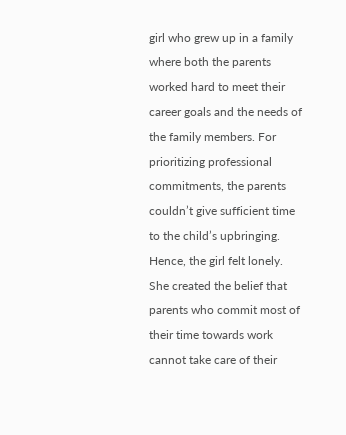girl who grew up in a family where both the parents worked hard to meet their career goals and the needs of the family members. For prioritizing professional commitments, the parents couldn’t give sufficient time to the child’s upbringing. Hence, the girl felt lonely. She created the belief that parents who commit most of their time towards work cannot take care of their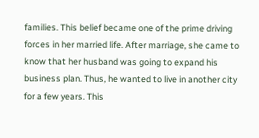families. This belief became one of the prime driving forces in her married life. After marriage, she came to know that her husband was going to expand his business plan. Thus, he wanted to live in another city for a few years. This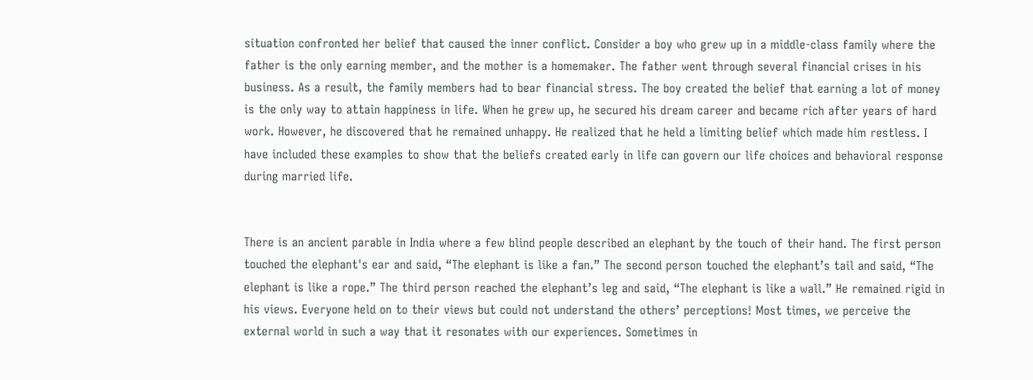situation confronted her belief that caused the inner conflict. Consider a boy who grew up in a middle-class family where the father is the only earning member, and the mother is a homemaker. The father went through several financial crises in his business. As a result, the family members had to bear financial stress. The boy created the belief that earning a lot of money is the only way to attain happiness in life. When he grew up, he secured his dream career and became rich after years of hard work. However, he discovered that he remained unhappy. He realized that he held a limiting belief which made him restless. I have included these examples to show that the beliefs created early in life can govern our life choices and behavioral response during married life.


There is an ancient parable in India where a few blind people described an elephant by the touch of their hand. The first person touched the elephant's ear and said, “The elephant is like a fan.” The second person touched the elephant’s tail and said, “The elephant is like a rope.” The third person reached the elephant’s leg and said, “The elephant is like a wall.” He remained rigid in his views. Everyone held on to their views but could not understand the others’ perceptions! Most times, we perceive the external world in such a way that it resonates with our experiences. Sometimes in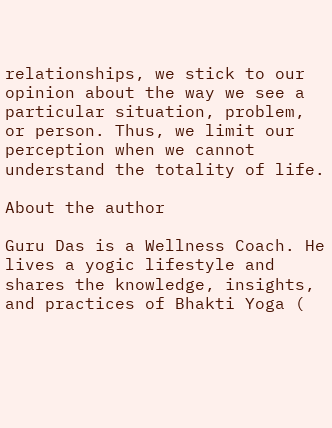relationships, we stick to our opinion about the way we see a particular situation, problem, or person. Thus, we limit our perception when we cannot understand the totality of life.

About the author

Guru Das is a Wellness Coach. He lives a yogic lifestyle and shares the knowledge, insights, and practices of Bhakti Yoga (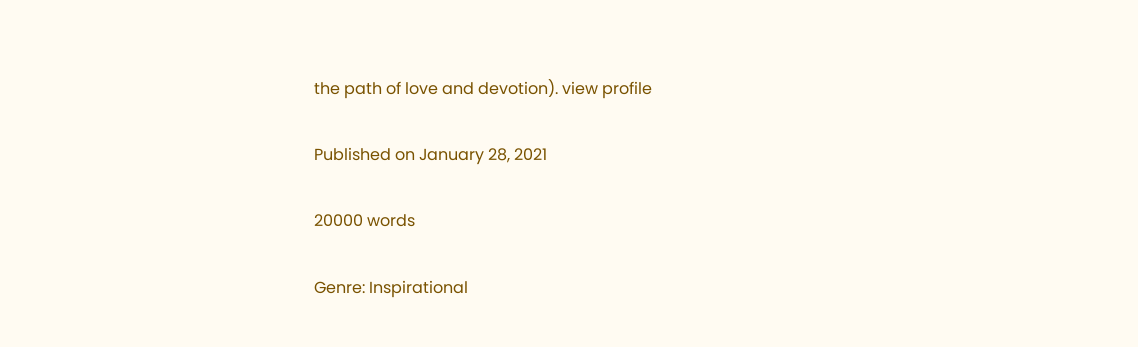the path of love and devotion). view profile

Published on January 28, 2021

20000 words

Genre: Inspirational